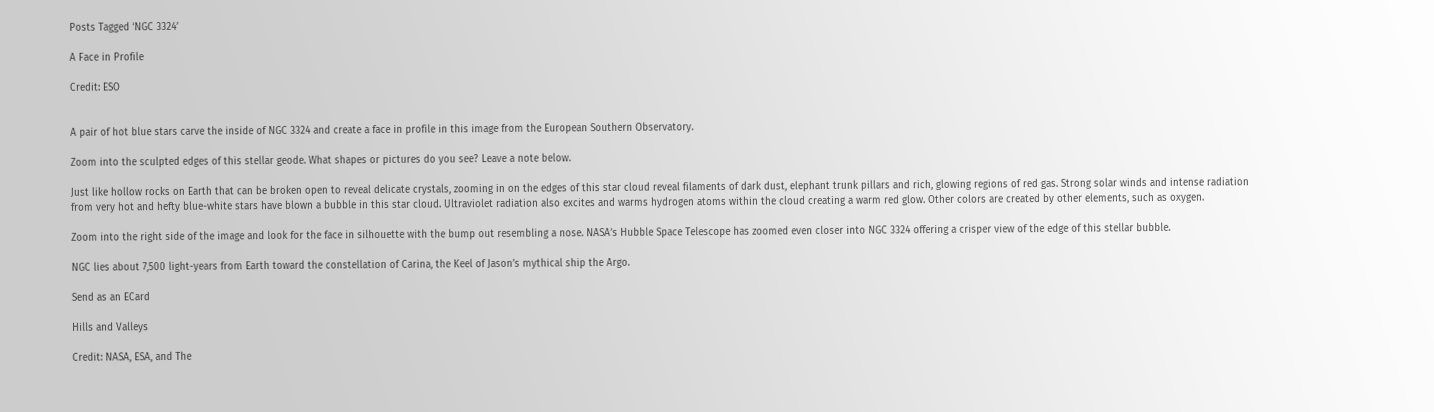Posts Tagged ‘NGC 3324’

A Face in Profile

Credit: ESO


A pair of hot blue stars carve the inside of NGC 3324 and create a face in profile in this image from the European Southern Observatory.

Zoom into the sculpted edges of this stellar geode. What shapes or pictures do you see? Leave a note below.

Just like hollow rocks on Earth that can be broken open to reveal delicate crystals, zooming in on the edges of this star cloud reveal filaments of dark dust, elephant trunk pillars and rich, glowing regions of red gas. Strong solar winds and intense radiation from very hot and hefty blue-white stars have blown a bubble in this star cloud. Ultraviolet radiation also excites and warms hydrogen atoms within the cloud creating a warm red glow. Other colors are created by other elements, such as oxygen.

Zoom into the right side of the image and look for the face in silhouette with the bump out resembling a nose. NASA’s Hubble Space Telescope has zoomed even closer into NGC 3324 offering a crisper view of the edge of this stellar bubble.

NGC lies about 7,500 light-years from Earth toward the constellation of Carina, the Keel of Jason’s mythical ship the Argo.

Send as an ECard

Hills and Valleys

Credit: NASA, ESA, and The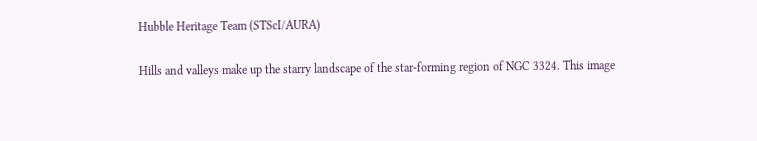Hubble Heritage Team (STScI/AURA)

Hills and valleys make up the starry landscape of the star-forming region of NGC 3324. This image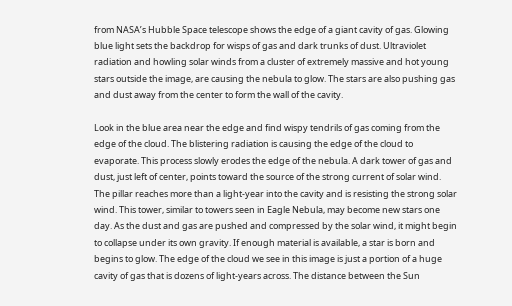from NASA’s Hubble Space telescope shows the edge of a giant cavity of gas. Glowing blue light sets the backdrop for wisps of gas and dark trunks of dust. Ultraviolet radiation and howling solar winds from a cluster of extremely massive and hot young stars outside the image, are causing the nebula to glow. The stars are also pushing gas and dust away from the center to form the wall of the cavity.

Look in the blue area near the edge and find wispy tendrils of gas coming from the edge of the cloud. The blistering radiation is causing the edge of the cloud to evaporate. This process slowly erodes the edge of the nebula. A dark tower of gas and dust, just left of center, points toward the source of the strong current of solar wind. The pillar reaches more than a light-year into the cavity and is resisting the strong solar wind. This tower, similar to towers seen in Eagle Nebula, may become new stars one day. As the dust and gas are pushed and compressed by the solar wind, it might begin to collapse under its own gravity. If enough material is available, a star is born and begins to glow. The edge of the cloud we see in this image is just a portion of a huge cavity of gas that is dozens of light-years across. The distance between the Sun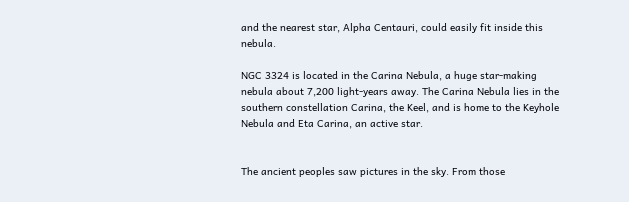and the nearest star, Alpha Centauri, could easily fit inside this nebula.

NGC 3324 is located in the Carina Nebula, a huge star-making nebula about 7,200 light-years away. The Carina Nebula lies in the southern constellation Carina, the Keel, and is home to the Keyhole Nebula and Eta Carina, an active star.


The ancient peoples saw pictures in the sky. From those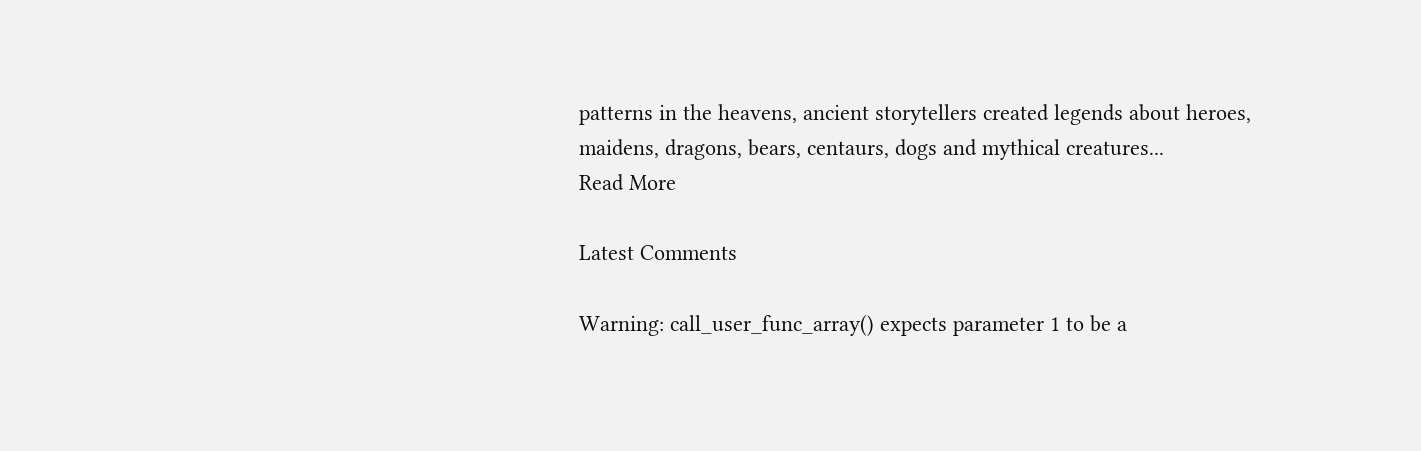patterns in the heavens, ancient storytellers created legends about heroes, maidens, dragons, bears, centaurs, dogs and mythical creatures...
Read More

Latest Comments

Warning: call_user_func_array() expects parameter 1 to be a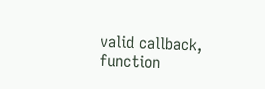valid callback, function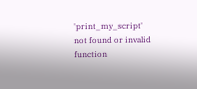'print_my_script' not found or invalid function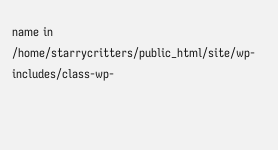name in /home/starrycritters/public_html/site/wp-includes/class-wp-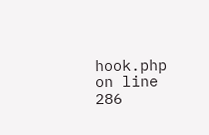hook.php on line 286